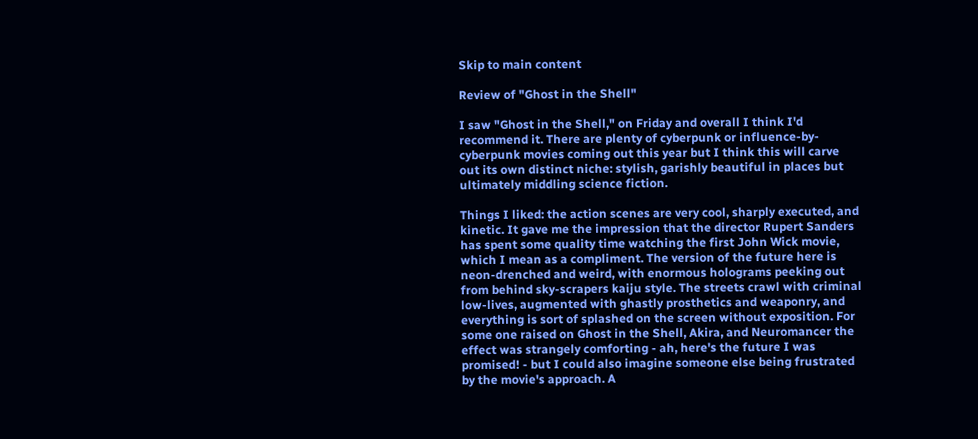Skip to main content

Review of "Ghost in the Shell"

I saw "Ghost in the Shell," on Friday and overall I think I'd recommend it. There are plenty of cyberpunk or influence-by-cyberpunk movies coming out this year but I think this will carve out its own distinct niche: stylish, garishly beautiful in places but ultimately middling science fiction.

Things I liked: the action scenes are very cool, sharply executed, and kinetic. It gave me the impression that the director Rupert Sanders has spent some quality time watching the first John Wick movie, which I mean as a compliment. The version of the future here is neon-drenched and weird, with enormous holograms peeking out from behind sky-scrapers kaiju style. The streets crawl with criminal low-lives, augmented with ghastly prosthetics and weaponry, and everything is sort of splashed on the screen without exposition. For some one raised on Ghost in the Shell, Akira, and Neuromancer the effect was strangely comforting - ah, here's the future I was promised! - but I could also imagine someone else being frustrated by the movie's approach. A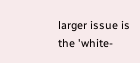larger issue is the 'white-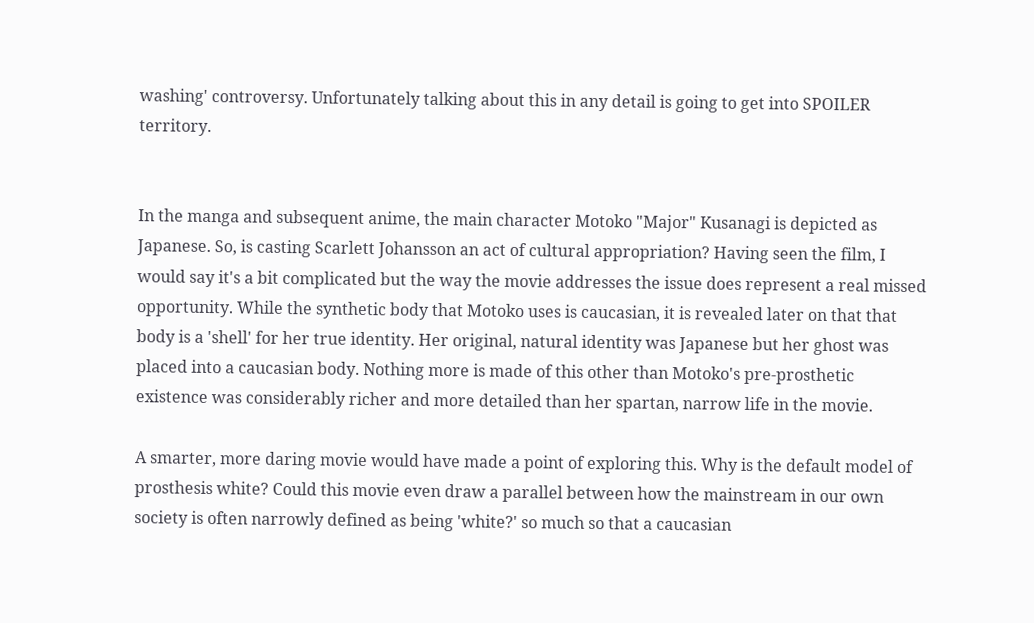washing' controversy. Unfortunately talking about this in any detail is going to get into SPOILER territory.


In the manga and subsequent anime, the main character Motoko "Major" Kusanagi is depicted as Japanese. So, is casting Scarlett Johansson an act of cultural appropriation? Having seen the film, I would say it's a bit complicated but the way the movie addresses the issue does represent a real missed opportunity. While the synthetic body that Motoko uses is caucasian, it is revealed later on that that body is a 'shell' for her true identity. Her original, natural identity was Japanese but her ghost was placed into a caucasian body. Nothing more is made of this other than Motoko's pre-prosthetic existence was considerably richer and more detailed than her spartan, narrow life in the movie.

A smarter, more daring movie would have made a point of exploring this. Why is the default model of prosthesis white? Could this movie even draw a parallel between how the mainstream in our own society is often narrowly defined as being 'white?' so much so that a caucasian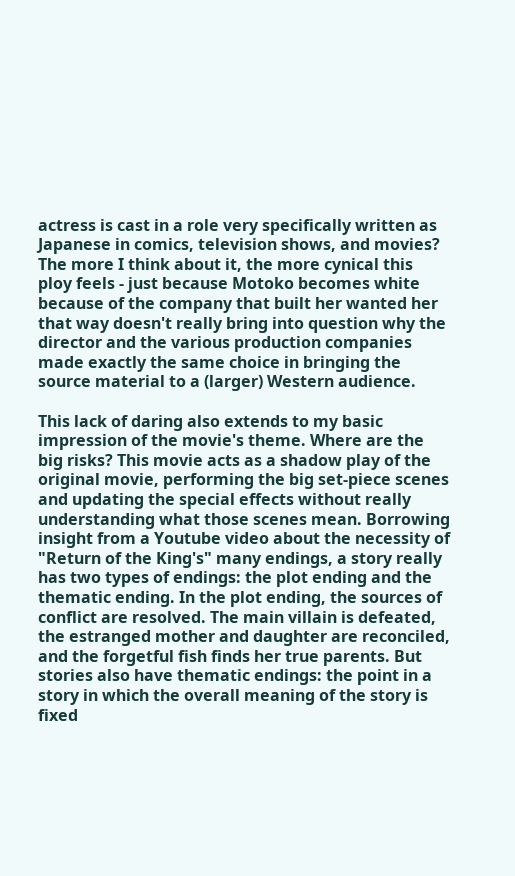actress is cast in a role very specifically written as Japanese in comics, television shows, and movies? The more I think about it, the more cynical this ploy feels - just because Motoko becomes white because of the company that built her wanted her that way doesn't really bring into question why the director and the various production companies made exactly the same choice in bringing the source material to a (larger) Western audience.

This lack of daring also extends to my basic impression of the movie's theme. Where are the big risks? This movie acts as a shadow play of the original movie, performing the big set-piece scenes and updating the special effects without really understanding what those scenes mean. Borrowing insight from a Youtube video about the necessity of "Return of the King's" many endings, a story really has two types of endings: the plot ending and the thematic ending. In the plot ending, the sources of conflict are resolved. The main villain is defeated, the estranged mother and daughter are reconciled, and the forgetful fish finds her true parents. But stories also have thematic endings: the point in a story in which the overall meaning of the story is fixed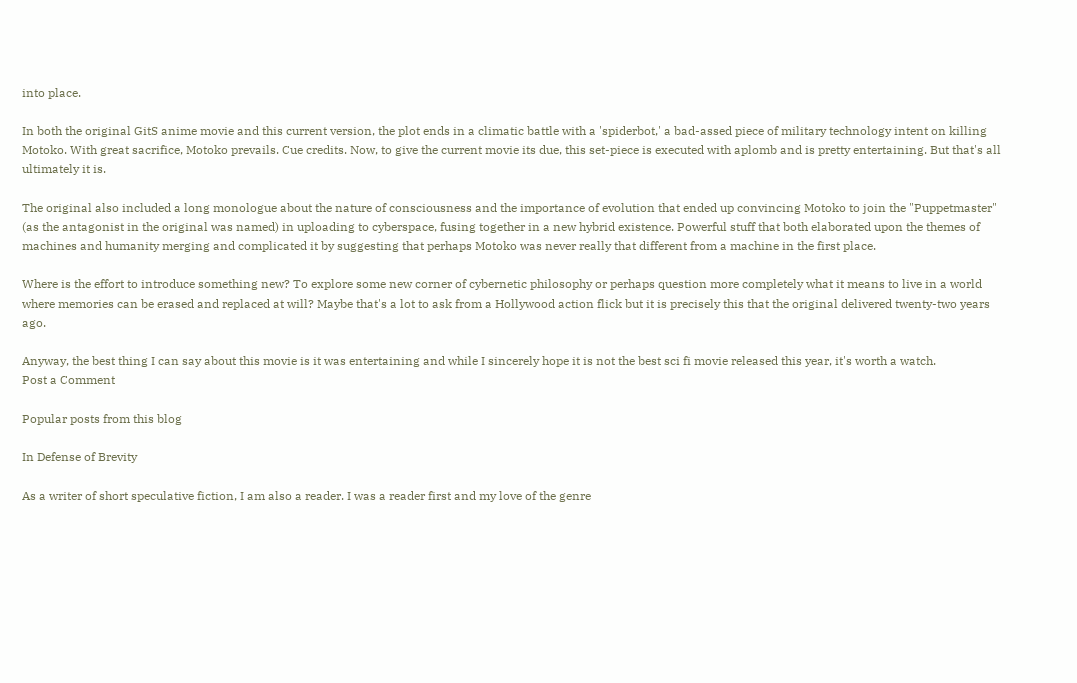into place.

In both the original GitS anime movie and this current version, the plot ends in a climatic battle with a 'spiderbot,' a bad-assed piece of military technology intent on killing Motoko. With great sacrifice, Motoko prevails. Cue credits. Now, to give the current movie its due, this set-piece is executed with aplomb and is pretty entertaining. But that's all ultimately it is.

The original also included a long monologue about the nature of consciousness and the importance of evolution that ended up convincing Motoko to join the "Puppetmaster" (as the antagonist in the original was named) in uploading to cyberspace, fusing together in a new hybrid existence. Powerful stuff that both elaborated upon the themes of machines and humanity merging and complicated it by suggesting that perhaps Motoko was never really that different from a machine in the first place.

Where is the effort to introduce something new? To explore some new corner of cybernetic philosophy or perhaps question more completely what it means to live in a world where memories can be erased and replaced at will? Maybe that's a lot to ask from a Hollywood action flick but it is precisely this that the original delivered twenty-two years ago.

Anyway, the best thing I can say about this movie is it was entertaining and while I sincerely hope it is not the best sci fi movie released this year, it's worth a watch.
Post a Comment

Popular posts from this blog

In Defense of Brevity

As a writer of short speculative fiction, I am also a reader. I was a reader first and my love of the genre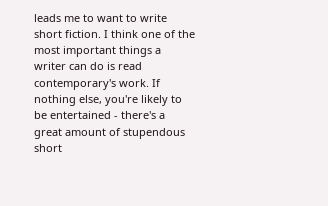leads me to want to write short fiction. I think one of the most important things a writer can do is read contemporary's work. If nothing else, you're likely to be entertained - there's a great amount of stupendous short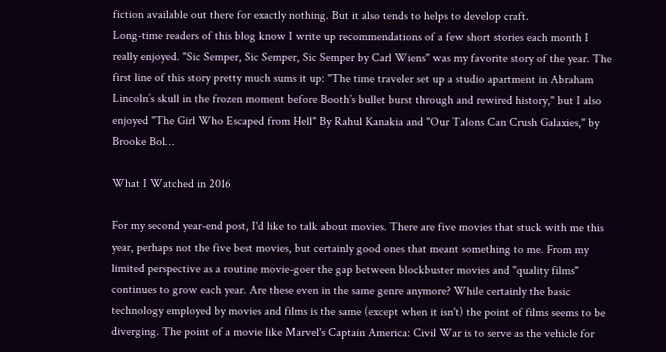fiction available out there for exactly nothing. But it also tends to helps to develop craft.
Long-time readers of this blog know I write up recommendations of a few short stories each month I really enjoyed. "Sic Semper, Sic Semper, Sic Semper by Carl Wiens" was my favorite story of the year. The first line of this story pretty much sums it up: "The time traveler set up a studio apartment in Abraham Lincoln’s skull in the frozen moment before Booth’s bullet burst through and rewired history," but I also enjoyed "The Girl Who Escaped from Hell" By Rahul Kanakia and "Our Talons Can Crush Galaxies," by Brooke Bol…

What I Watched in 2016

For my second year-end post, I'd like to talk about movies. There are five movies that stuck with me this year, perhaps not the five best movies, but certainly good ones that meant something to me. From my limited perspective as a routine movie-goer the gap between blockbuster movies and "quality films" continues to grow each year. Are these even in the same genre anymore? While certainly the basic technology employed by movies and films is the same (except when it isn't) the point of films seems to be diverging. The point of a movie like Marvel's Captain America: Civil War is to serve as the vehicle for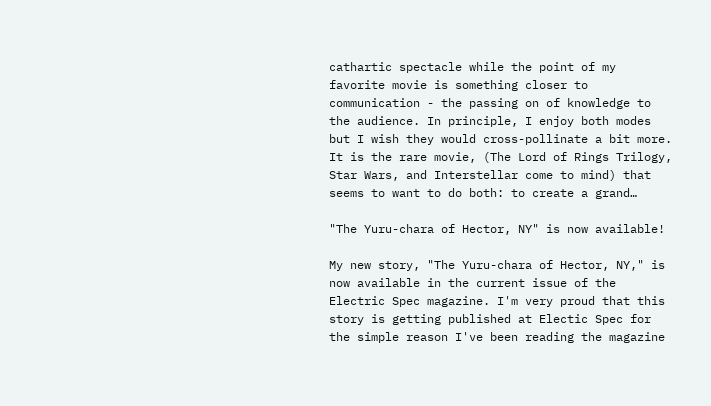cathartic spectacle while the point of my favorite movie is something closer to communication - the passing on of knowledge to the audience. In principle, I enjoy both modes but I wish they would cross-pollinate a bit more. It is the rare movie, (The Lord of Rings Trilogy, Star Wars, and Interstellar come to mind) that seems to want to do both: to create a grand…

"The Yuru-chara of Hector, NY" is now available!

My new story, "The Yuru-chara of Hector, NY," is now available in the current issue of the Electric Spec magazine. I'm very proud that this story is getting published at Electic Spec for the simple reason I've been reading the magazine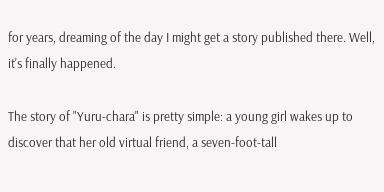for years, dreaming of the day I might get a story published there. Well, it's finally happened.

The story of "Yuru-chara" is pretty simple: a young girl wakes up to discover that her old virtual friend, a seven-foot-tall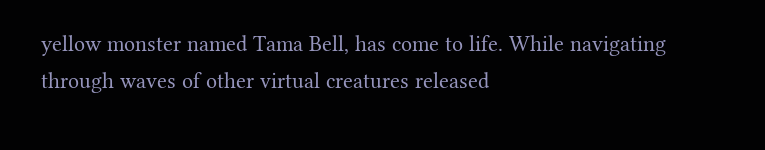yellow monster named Tama Bell, has come to life. While navigating through waves of other virtual creatures released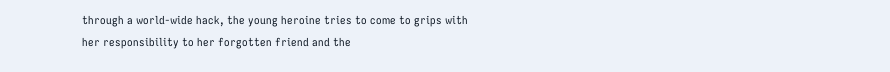through a world-wide hack, the young heroine tries to come to grips with her responsibility to her forgotten friend and the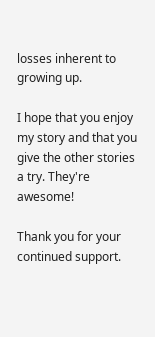losses inherent to growing up.

I hope that you enjoy my story and that you give the other stories a try. They're awesome!

Thank you for your continued support.